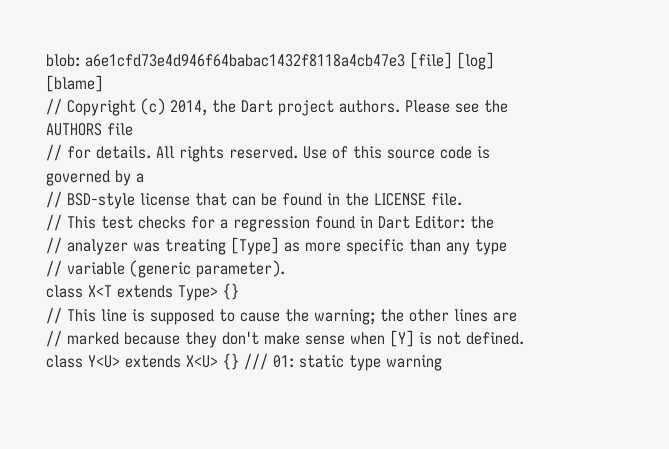blob: a6e1cfd73e4d946f64babac1432f8118a4cb47e3 [file] [log] [blame]
// Copyright (c) 2014, the Dart project authors. Please see the AUTHORS file
// for details. All rights reserved. Use of this source code is governed by a
// BSD-style license that can be found in the LICENSE file.
// This test checks for a regression found in Dart Editor: the
// analyzer was treating [Type] as more specific than any type
// variable (generic parameter).
class X<T extends Type> {}
// This line is supposed to cause the warning; the other lines are
// marked because they don't make sense when [Y] is not defined.
class Y<U> extends X<U> {} /// 01: static type warning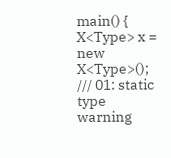main() {
X<Type> x = new X<Type>(); /// 01: static type warning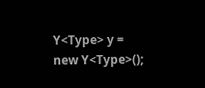Y<Type> y = new Y<Type>();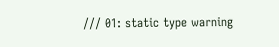/// 01: static type warning